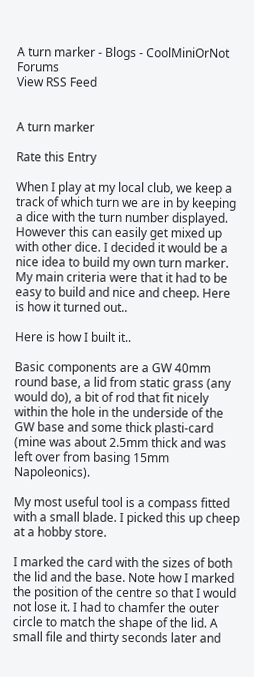A turn marker - Blogs - CoolMiniOrNot Forums
View RSS Feed


A turn marker

Rate this Entry

When I play at my local club, we keep a track of which turn we are in by keeping a dice with the turn number displayed. However this can easily get mixed up with other dice. I decided it would be a nice idea to build my own turn marker. My main criteria were that it had to be easy to build and nice and cheep. Here is how it turned out..

Here is how I built it..

Basic components are a GW 40mm round base, a lid from static grass (any would do), a bit of rod that fit nicely within the hole in the underside of the GW base and some thick plasti-card (mine was about 2.5mm thick and was left over from basing 15mm Napoleonics).

My most useful tool is a compass fitted with a small blade. I picked this up cheep at a hobby store.

I marked the card with the sizes of both the lid and the base. Note how I marked the position of the centre so that I would not lose it. I had to chamfer the outer circle to match the shape of the lid. A small file and thirty seconds later and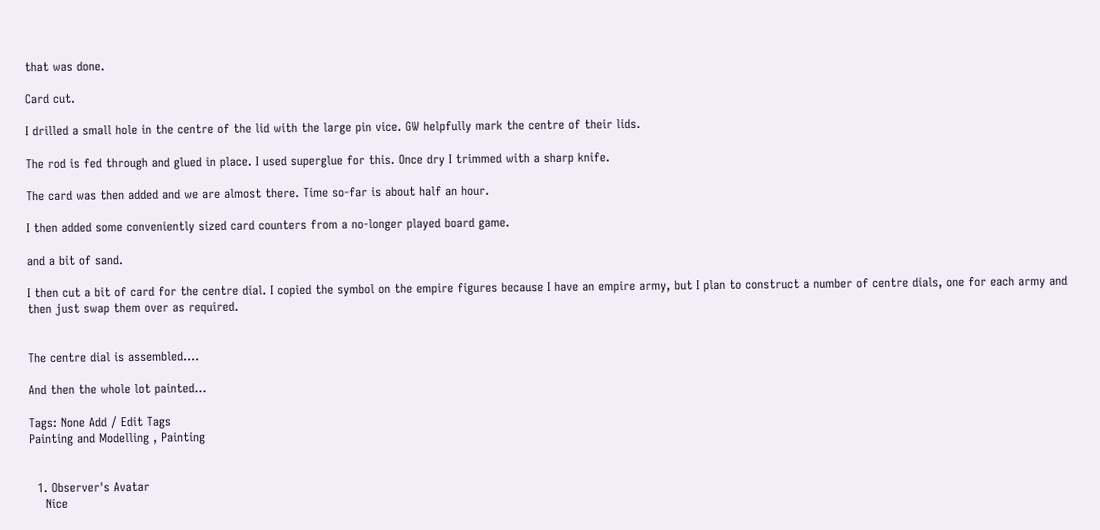that was done.

Card cut.

I drilled a small hole in the centre of the lid with the large pin vice. GW helpfully mark the centre of their lids.

The rod is fed through and glued in place. I used superglue for this. Once dry I trimmed with a sharp knife.

The card was then added and we are almost there. Time so-far is about half an hour.

I then added some conveniently sized card counters from a no-longer played board game.

and a bit of sand.

I then cut a bit of card for the centre dial. I copied the symbol on the empire figures because I have an empire army, but I plan to construct a number of centre dials, one for each army and then just swap them over as required.


The centre dial is assembled....

And then the whole lot painted...

Tags: None Add / Edit Tags
Painting and Modelling , Painting


  1. Observer's Avatar
    Nice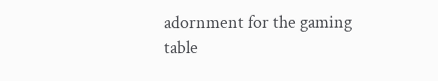adornment for the gaming table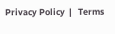Privacy Policy  |   Terms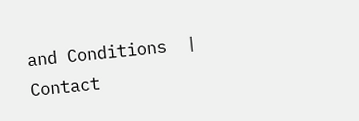and Conditions  |   Contact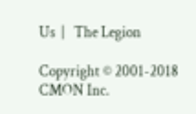Us  |   The Legion

Copyright © 2001-2018 CMON Inc.